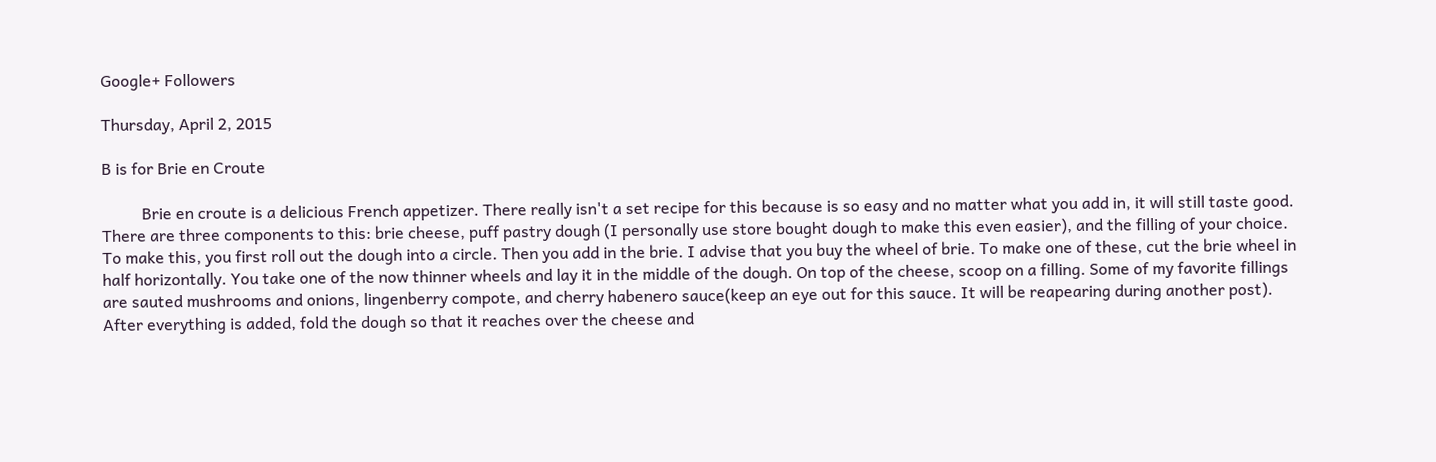Google+ Followers

Thursday, April 2, 2015

B is for Brie en Croute

          Brie en croute is a delicious French appetizer. There really isn't a set recipe for this because is so easy and no matter what you add in, it will still taste good. There are three components to this: brie cheese, puff pastry dough (I personally use store bought dough to make this even easier), and the filling of your choice. To make this, you first roll out the dough into a circle. Then you add in the brie. I advise that you buy the wheel of brie. To make one of these, cut the brie wheel in half horizontally. You take one of the now thinner wheels and lay it in the middle of the dough. On top of the cheese, scoop on a filling. Some of my favorite fillings are sauted mushrooms and onions, lingenberry compote, and cherry habenero sauce(keep an eye out for this sauce. It will be reapearing during another post). After everything is added, fold the dough so that it reaches over the cheese and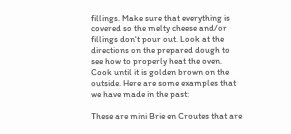fillings. Make sure that everything is covered so the melty cheese and/or fillings don't pour out. Look at the directions on the prepared dough to see how to properly heat the oven. Cook until it is golden brown on the outside. Here are some examples that we have made in the past:

These are mini Brie en Croutes that are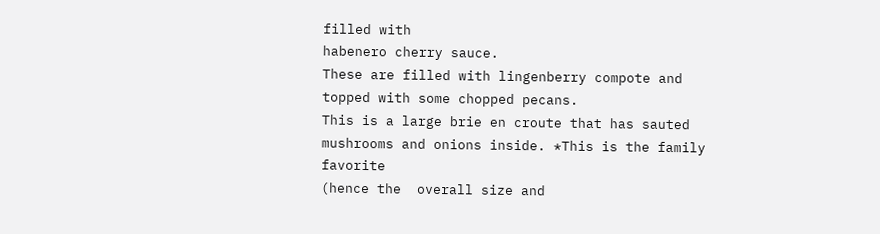filled with
habenero cherry sauce.
These are filled with lingenberry compote and
topped with some chopped pecans.
This is a large brie en croute that has sauted
mushrooms and onions inside. *This is the family favorite
(hence the  overall size and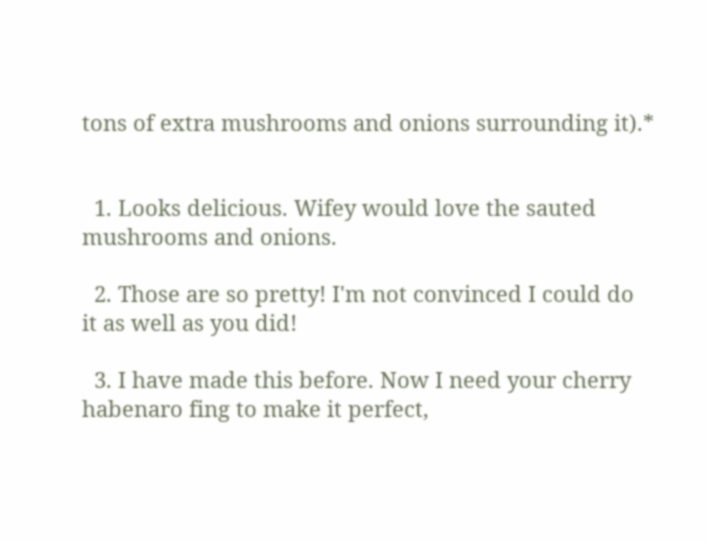tons of extra mushrooms and onions surrounding it).*


  1. Looks delicious. Wifey would love the sauted mushrooms and onions.

  2. Those are so pretty! I'm not convinced I could do it as well as you did!

  3. I have made this before. Now I need your cherry habenaro fing to make it perfect,